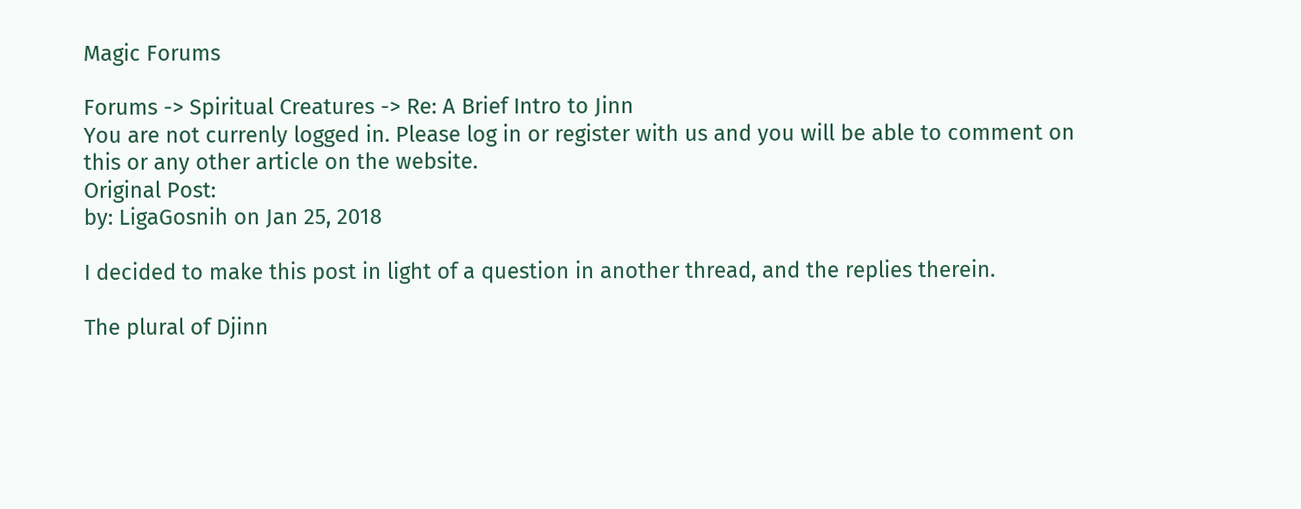Magic Forums

Forums -> Spiritual Creatures -> Re: A Brief Intro to Jinn
You are not currenly logged in. Please log in or register with us and you will be able to comment on this or any other article on the website.
Original Post:
by: LigaGosnih on Jan 25, 2018

I decided to make this post in light of a question in another thread, and the replies therein.

The plural of Djinn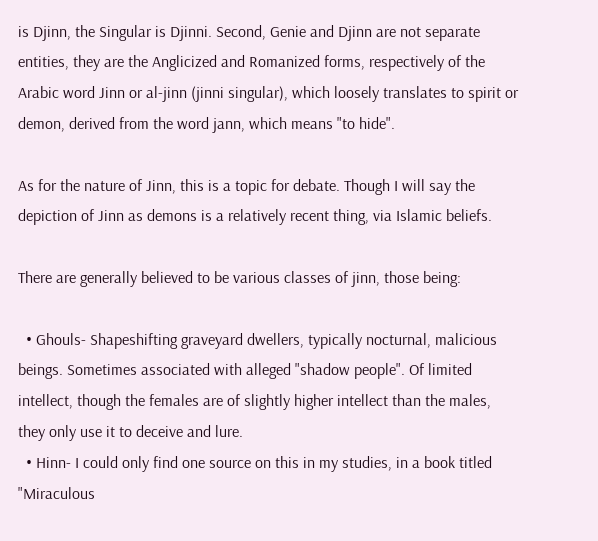is Djinn, the Singular is Djinni. Second, Genie and Djinn are not separate entities, they are the Anglicized and Romanized forms, respectively of the Arabic word Jinn or al-jinn (jinni singular), which loosely translates to spirit or demon, derived from the word jann, which means "to hide".

As for the nature of Jinn, this is a topic for debate. Though I will say the depiction of Jinn as demons is a relatively recent thing, via Islamic beliefs.

There are generally believed to be various classes of jinn, those being:

  • Ghouls- Shapeshifting graveyard dwellers, typically nocturnal, malicious beings. Sometimes associated with alleged "shadow people". Of limited intellect, though the females are of slightly higher intellect than the males, they only use it to deceive and lure.
  • Hinn- I could only find one source on this in my studies, in a book titled "Miraculous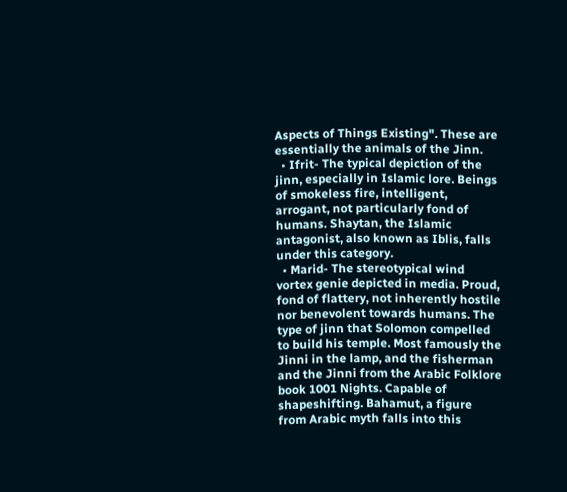Aspects of Things Existing". These are essentially the animals of the Jinn.
  • Ifrit- The typical depiction of the jinn, especially in Islamic lore. Beings of smokeless fire, intelligent, arrogant, not particularly fond of humans. Shaytan, the Islamic antagonist, also known as Iblis, falls under this category.
  • Marid- The stereotypical wind vortex genie depicted in media. Proud, fond of flattery, not inherently hostile nor benevolent towards humans. The type of jinn that Solomon compelled to build his temple. Most famously the Jinni in the lamp, and the fisherman and the Jinni from the Arabic Folklore book 1001 Nights. Capable of shapeshifting. Bahamut, a figure from Arabic myth falls into this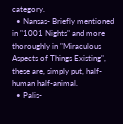category.
  • Nansas- Briefly mentioned in "1001 Nights" and more thoroughly in "Miraculous Aspects of Things Existing", these are, simply put, half-human half-animal.
  • Palis-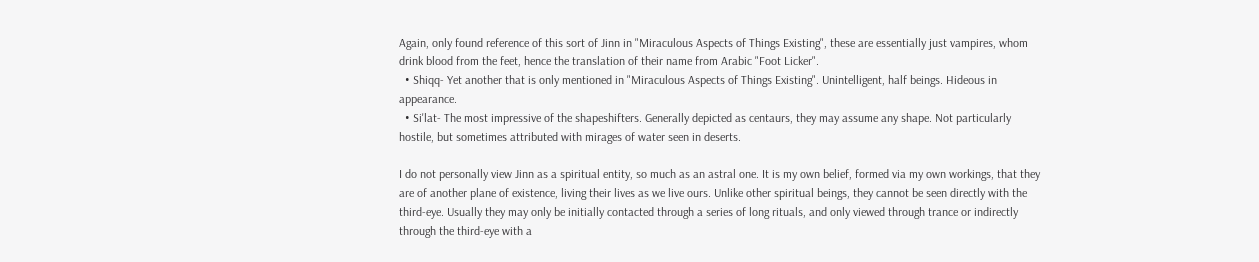Again, only found reference of this sort of Jinn in "Miraculous Aspects of Things Existing", these are essentially just vampires, whom drink blood from the feet, hence the translation of their name from Arabic "Foot Licker".
  • Shiqq- Yet another that is only mentioned in "Miraculous Aspects of Things Existing". Unintelligent, half beings. Hideous in appearance.
  • Si'lat- The most impressive of the shapeshifters. Generally depicted as centaurs, they may assume any shape. Not particularly hostile, but sometimes attributed with mirages of water seen in deserts.

I do not personally view Jinn as a spiritual entity, so much as an astral one. It is my own belief, formed via my own workings, that they are of another plane of existence, living their lives as we live ours. Unlike other spiritual beings, they cannot be seen directly with the third-eye. Usually they may only be initially contacted through a series of long rituals, and only viewed through trance or indirectly through the third-eye with a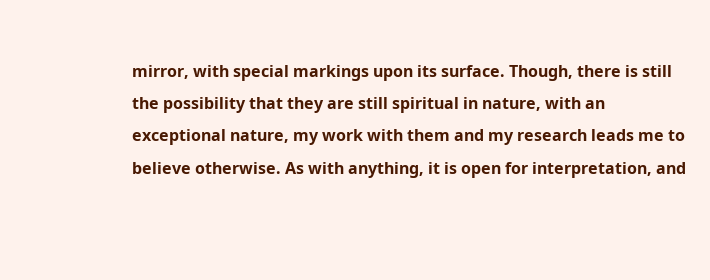mirror, with special markings upon its surface. Though, there is still the possibility that they are still spiritual in nature, with an exceptional nature, my work with them and my research leads me to believe otherwise. As with anything, it is open for interpretation, and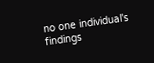no one individual's findings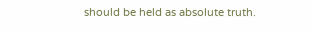should be held as absolute truth.